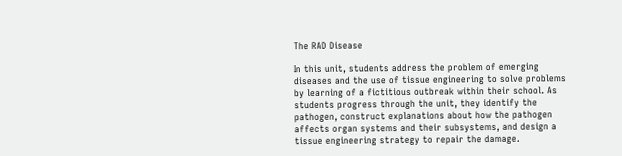The RAD Disease

In this unit, students address the problem of emerging diseases and the use of tissue engineering to solve problems by learning of a fictitious outbreak within their school. As students progress through the unit, they identify the pathogen, construct explanations about how the pathogen affects organ systems and their subsystems, and design a tissue engineering strategy to repair the damage.